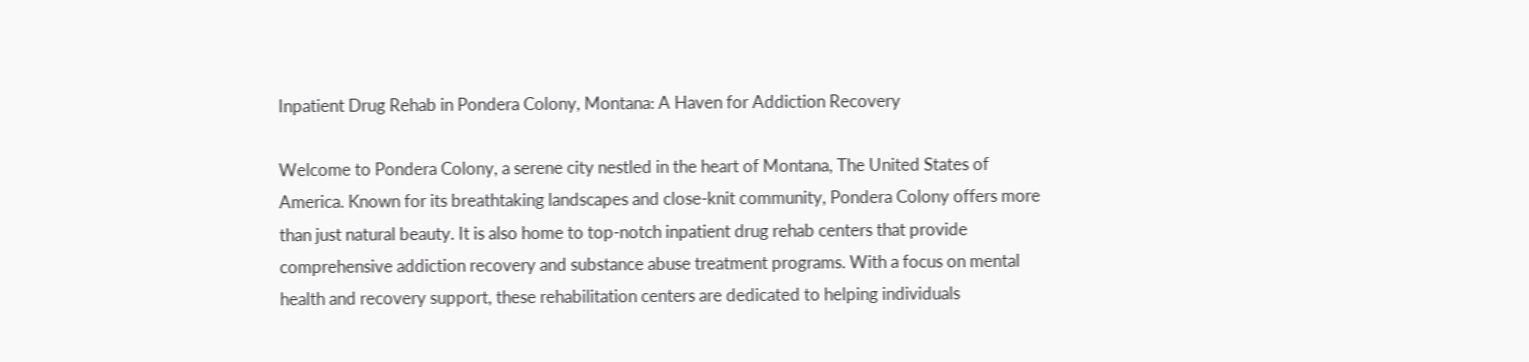Inpatient Drug Rehab in Pondera Colony, Montana: A Haven for Addiction Recovery

Welcome to Pondera Colony, a serene city nestled in the heart of Montana, The United States of America. Known for its breathtaking landscapes and close-knit community, Pondera Colony offers more than just natural beauty. It is also home to top-notch inpatient drug rehab centers that provide comprehensive addiction recovery and substance abuse treatment programs. With a focus on mental health and recovery support, these rehabilitation centers are dedicated to helping individuals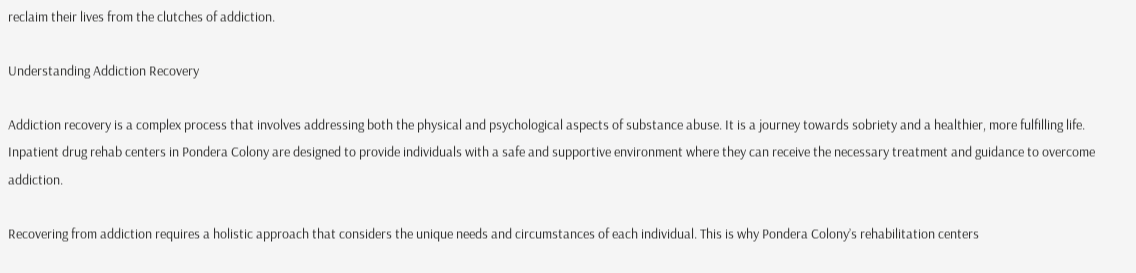reclaim their lives from the clutches of addiction.

Understanding Addiction Recovery

Addiction recovery is a complex process that involves addressing both the physical and psychological aspects of substance abuse. It is a journey towards sobriety and a healthier, more fulfilling life. Inpatient drug rehab centers in Pondera Colony are designed to provide individuals with a safe and supportive environment where they can receive the necessary treatment and guidance to overcome addiction.

Recovering from addiction requires a holistic approach that considers the unique needs and circumstances of each individual. This is why Pondera Colony’s rehabilitation centers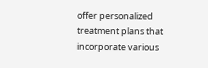offer personalized treatment plans that incorporate various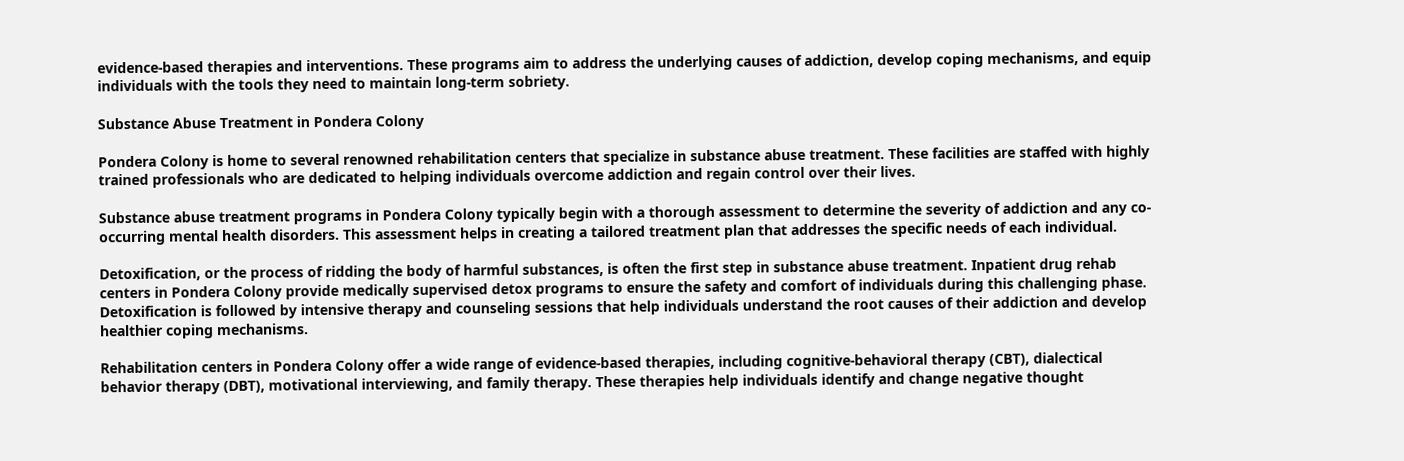evidence-based therapies and interventions. These programs aim to address the underlying causes of addiction, develop coping mechanisms, and equip individuals with the tools they need to maintain long-term sobriety.

Substance Abuse Treatment in Pondera Colony

Pondera Colony is home to several renowned rehabilitation centers that specialize in substance abuse treatment. These facilities are staffed with highly trained professionals who are dedicated to helping individuals overcome addiction and regain control over their lives.

Substance abuse treatment programs in Pondera Colony typically begin with a thorough assessment to determine the severity of addiction and any co-occurring mental health disorders. This assessment helps in creating a tailored treatment plan that addresses the specific needs of each individual.

Detoxification, or the process of ridding the body of harmful substances, is often the first step in substance abuse treatment. Inpatient drug rehab centers in Pondera Colony provide medically supervised detox programs to ensure the safety and comfort of individuals during this challenging phase. Detoxification is followed by intensive therapy and counseling sessions that help individuals understand the root causes of their addiction and develop healthier coping mechanisms.

Rehabilitation centers in Pondera Colony offer a wide range of evidence-based therapies, including cognitive-behavioral therapy (CBT), dialectical behavior therapy (DBT), motivational interviewing, and family therapy. These therapies help individuals identify and change negative thought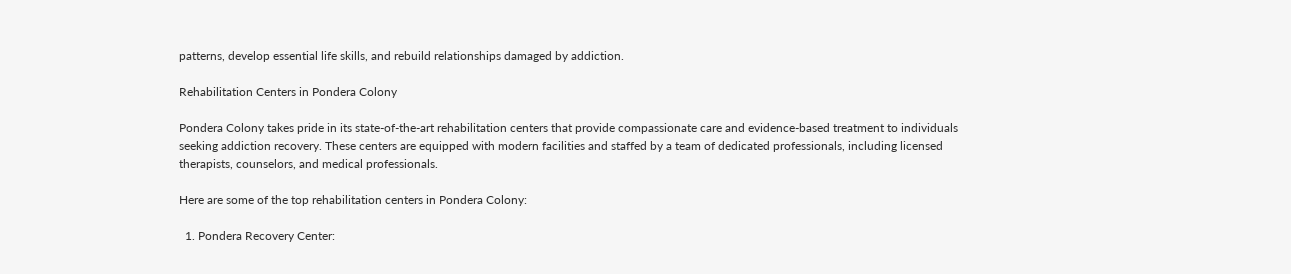patterns, develop essential life skills, and rebuild relationships damaged by addiction.

Rehabilitation Centers in Pondera Colony

Pondera Colony takes pride in its state-of-the-art rehabilitation centers that provide compassionate care and evidence-based treatment to individuals seeking addiction recovery. These centers are equipped with modern facilities and staffed by a team of dedicated professionals, including licensed therapists, counselors, and medical professionals.

Here are some of the top rehabilitation centers in Pondera Colony:

  1. Pondera Recovery Center: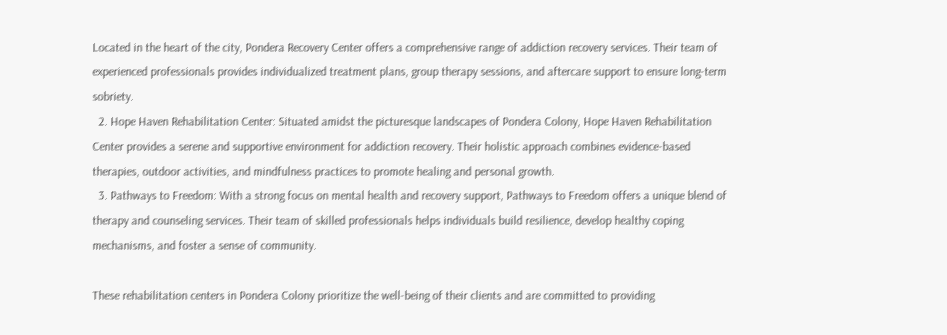Located in the heart of the city, Pondera Recovery Center offers a comprehensive range of addiction recovery services. Their team of experienced professionals provides individualized treatment plans, group therapy sessions, and aftercare support to ensure long-term sobriety.
  2. Hope Haven Rehabilitation Center: Situated amidst the picturesque landscapes of Pondera Colony, Hope Haven Rehabilitation Center provides a serene and supportive environment for addiction recovery. Their holistic approach combines evidence-based therapies, outdoor activities, and mindfulness practices to promote healing and personal growth.
  3. Pathways to Freedom: With a strong focus on mental health and recovery support, Pathways to Freedom offers a unique blend of therapy and counseling services. Their team of skilled professionals helps individuals build resilience, develop healthy coping mechanisms, and foster a sense of community.

These rehabilitation centers in Pondera Colony prioritize the well-being of their clients and are committed to providing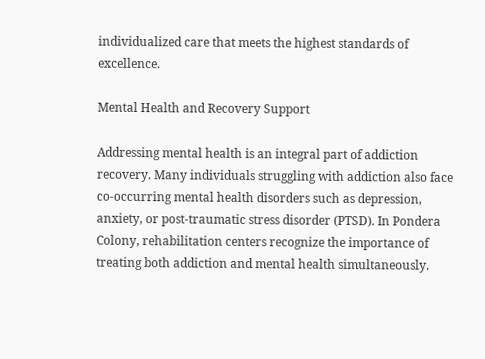individualized care that meets the highest standards of excellence.

Mental Health and Recovery Support

Addressing mental health is an integral part of addiction recovery. Many individuals struggling with addiction also face co-occurring mental health disorders such as depression, anxiety, or post-traumatic stress disorder (PTSD). In Pondera Colony, rehabilitation centers recognize the importance of treating both addiction and mental health simultaneously.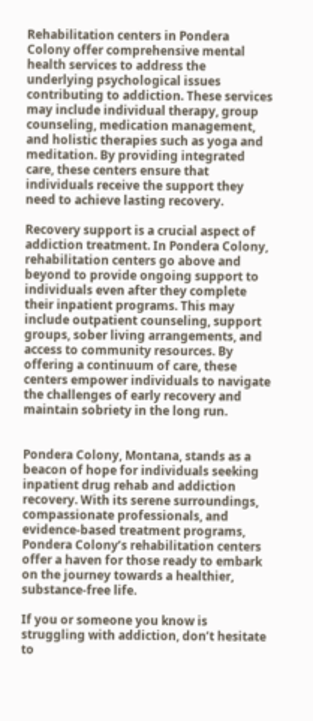Rehabilitation centers in Pondera Colony offer comprehensive mental health services to address the underlying psychological issues contributing to addiction. These services may include individual therapy, group counseling, medication management, and holistic therapies such as yoga and meditation. By providing integrated care, these centers ensure that individuals receive the support they need to achieve lasting recovery.

Recovery support is a crucial aspect of addiction treatment. In Pondera Colony, rehabilitation centers go above and beyond to provide ongoing support to individuals even after they complete their inpatient programs. This may include outpatient counseling, support groups, sober living arrangements, and access to community resources. By offering a continuum of care, these centers empower individuals to navigate the challenges of early recovery and maintain sobriety in the long run.


Pondera Colony, Montana, stands as a beacon of hope for individuals seeking inpatient drug rehab and addiction recovery. With its serene surroundings, compassionate professionals, and evidence-based treatment programs, Pondera Colony’s rehabilitation centers offer a haven for those ready to embark on the journey towards a healthier, substance-free life.

If you or someone you know is struggling with addiction, don’t hesitate to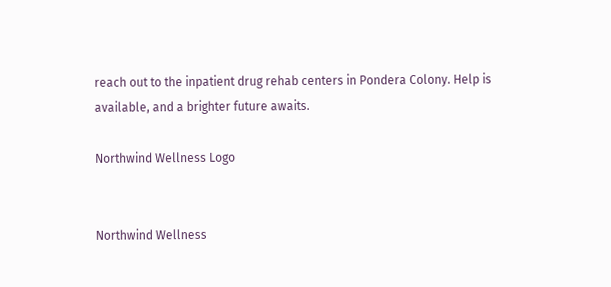reach out to the inpatient drug rehab centers in Pondera Colony. Help is available, and a brighter future awaits.

Northwind Wellness Logo


Northwind Wellness